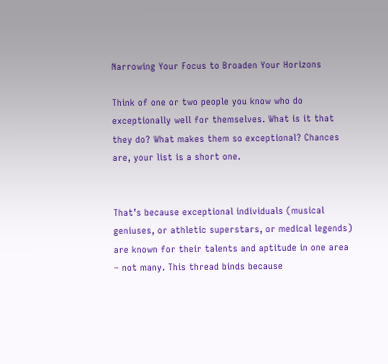Narrowing Your Focus to Broaden Your Horizons

Think of one or two people you know who do exceptionally well for themselves. What is it that they do? What makes them so exceptional? Chances are, your list is a short one.


That’s because exceptional individuals (musical geniuses, or athletic superstars, or medical legends) are known for their talents and aptitude in one area – not many. This thread binds because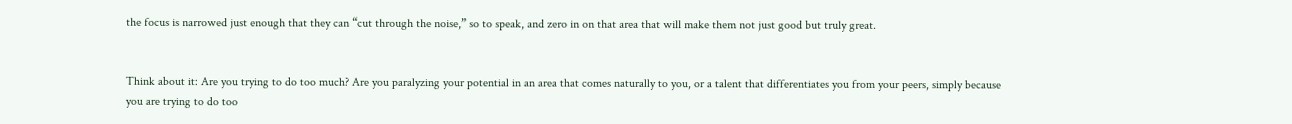the focus is narrowed just enough that they can “cut through the noise,” so to speak, and zero in on that area that will make them not just good but truly great.


Think about it: Are you trying to do too much? Are you paralyzing your potential in an area that comes naturally to you, or a talent that differentiates you from your peers, simply because you are trying to do too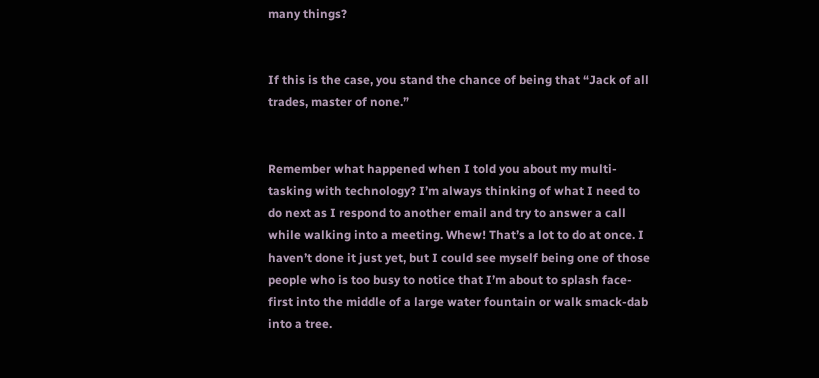many things?


If this is the case, you stand the chance of being that “Jack of all trades, master of none.”


Remember what happened when I told you about my multi-tasking with technology? I’m always thinking of what I need to do next as I respond to another email and try to answer a call while walking into a meeting. Whew! That’s a lot to do at once. I haven’t done it just yet, but I could see myself being one of those people who is too busy to notice that I’m about to splash face-first into the middle of a large water fountain or walk smack-dab into a tree.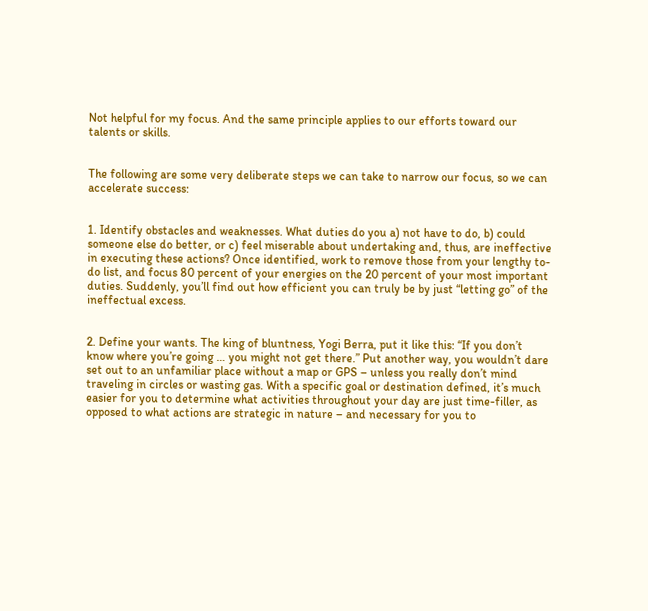Not helpful for my focus. And the same principle applies to our efforts toward our talents or skills.


The following are some very deliberate steps we can take to narrow our focus, so we can accelerate success:


1. Identify obstacles and weaknesses. What duties do you a) not have to do, b) could someone else do better, or c) feel miserable about undertaking and, thus, are ineffective in executing these actions? Once identified, work to remove those from your lengthy to-do list, and focus 80 percent of your energies on the 20 percent of your most important duties. Suddenly, you’ll find out how efficient you can truly be by just “letting go” of the ineffectual excess.


2. Define your wants. The king of bluntness, Yogi Berra, put it like this: “If you don’t know where you’re going … you might not get there.” Put another way, you wouldn’t dare set out to an unfamiliar place without a map or GPS – unless you really don’t mind traveling in circles or wasting gas. With a specific goal or destination defined, it’s much easier for you to determine what activities throughout your day are just time-filler, as opposed to what actions are strategic in nature – and necessary for you to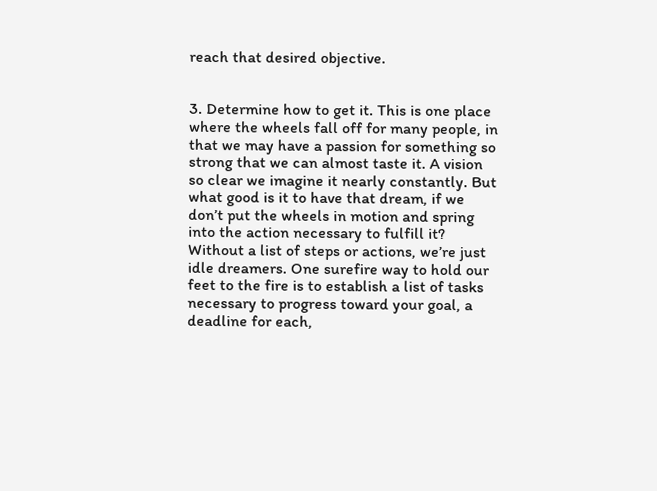reach that desired objective.


3. Determine how to get it. This is one place where the wheels fall off for many people, in that we may have a passion for something so strong that we can almost taste it. A vision so clear we imagine it nearly constantly. But what good is it to have that dream, if we don’t put the wheels in motion and spring into the action necessary to fulfill it? Without a list of steps or actions, we’re just idle dreamers. One surefire way to hold our feet to the fire is to establish a list of tasks necessary to progress toward your goal, a deadline for each,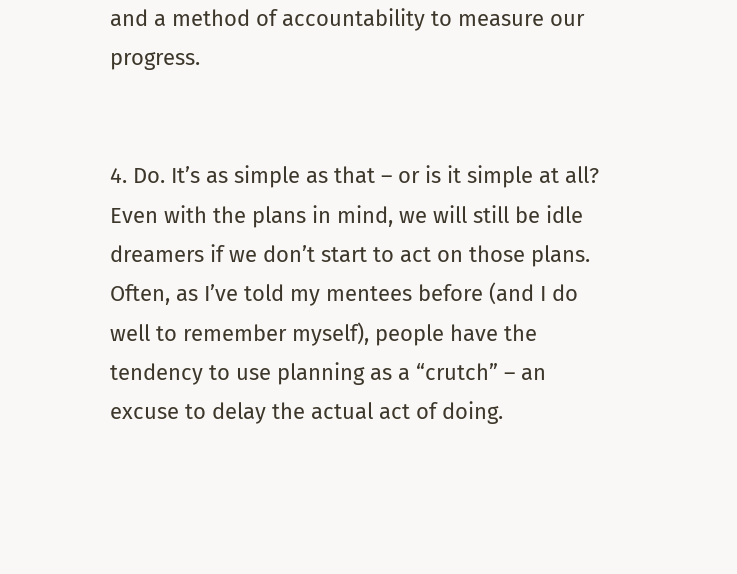and a method of accountability to measure our progress.


4. Do. It’s as simple as that – or is it simple at all? Even with the plans in mind, we will still be idle dreamers if we don’t start to act on those plans. Often, as I’ve told my mentees before (and I do well to remember myself), people have the tendency to use planning as a “crutch” – an excuse to delay the actual act of doing.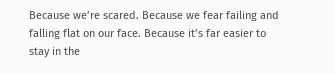Because we’re scared. Because we fear failing and falling flat on our face. Because it’s far easier to stay in the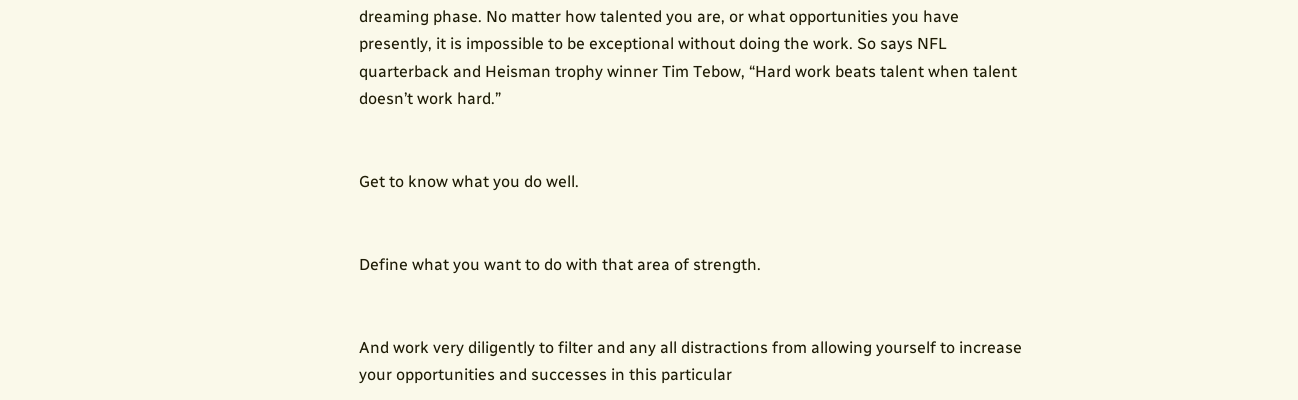dreaming phase. No matter how talented you are, or what opportunities you have presently, it is impossible to be exceptional without doing the work. So says NFL quarterback and Heisman trophy winner Tim Tebow, “Hard work beats talent when talent doesn’t work hard.”


Get to know what you do well.


Define what you want to do with that area of strength.


And work very diligently to filter and any all distractions from allowing yourself to increase your opportunities and successes in this particular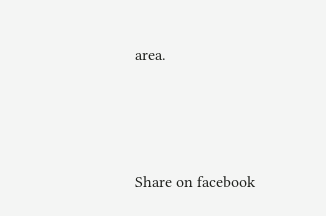area.




Share on facebook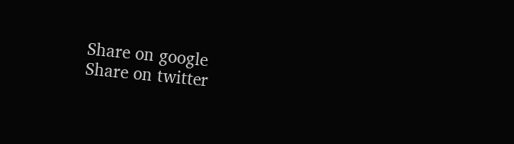Share on google
Share on twitter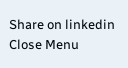Share on linkedin
Close Menu